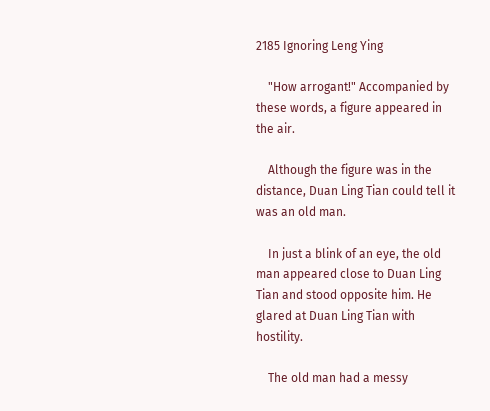2185 Ignoring Leng Ying

    "How arrogant!" Accompanied by these words, a figure appeared in the air.

    Although the figure was in the distance, Duan Ling Tian could tell it was an old man.

    In just a blink of an eye, the old man appeared close to Duan Ling Tian and stood opposite him. He glared at Duan Ling Tian with hostility.

    The old man had a messy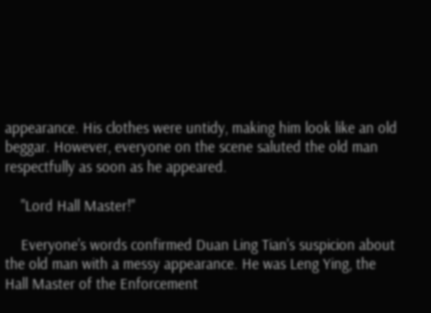appearance. His clothes were untidy, making him look like an old beggar. However, everyone on the scene saluted the old man respectfully as soon as he appeared.

    "Lord Hall Master!"

    Everyone's words confirmed Duan Ling Tian's suspicion about the old man with a messy appearance. He was Leng Ying, the Hall Master of the Enforcement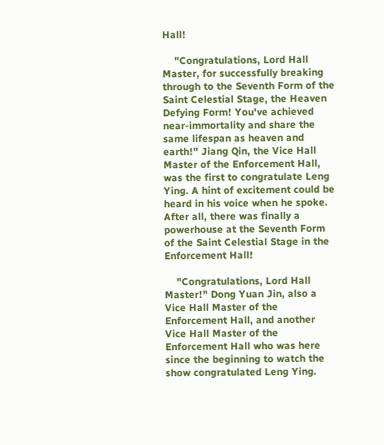Hall!

    "Congratulations, Lord Hall Master, for successfully breaking through to the Seventh Form of the Saint Celestial Stage, the Heaven Defying Form! You've achieved near-immortality and share the same lifespan as heaven and earth!" Jiang Qin, the Vice Hall Master of the Enforcement Hall, was the first to congratulate Leng Ying. A hint of excitement could be heard in his voice when he spoke. After all, there was finally a powerhouse at the Seventh Form of the Saint Celestial Stage in the Enforcement Hall!

    "Congratulations, Lord Hall Master!" Dong Yuan Jin, also a Vice Hall Master of the Enforcement Hall, and another Vice Hall Master of the Enforcement Hall who was here since the beginning to watch the show congratulated Leng Ying.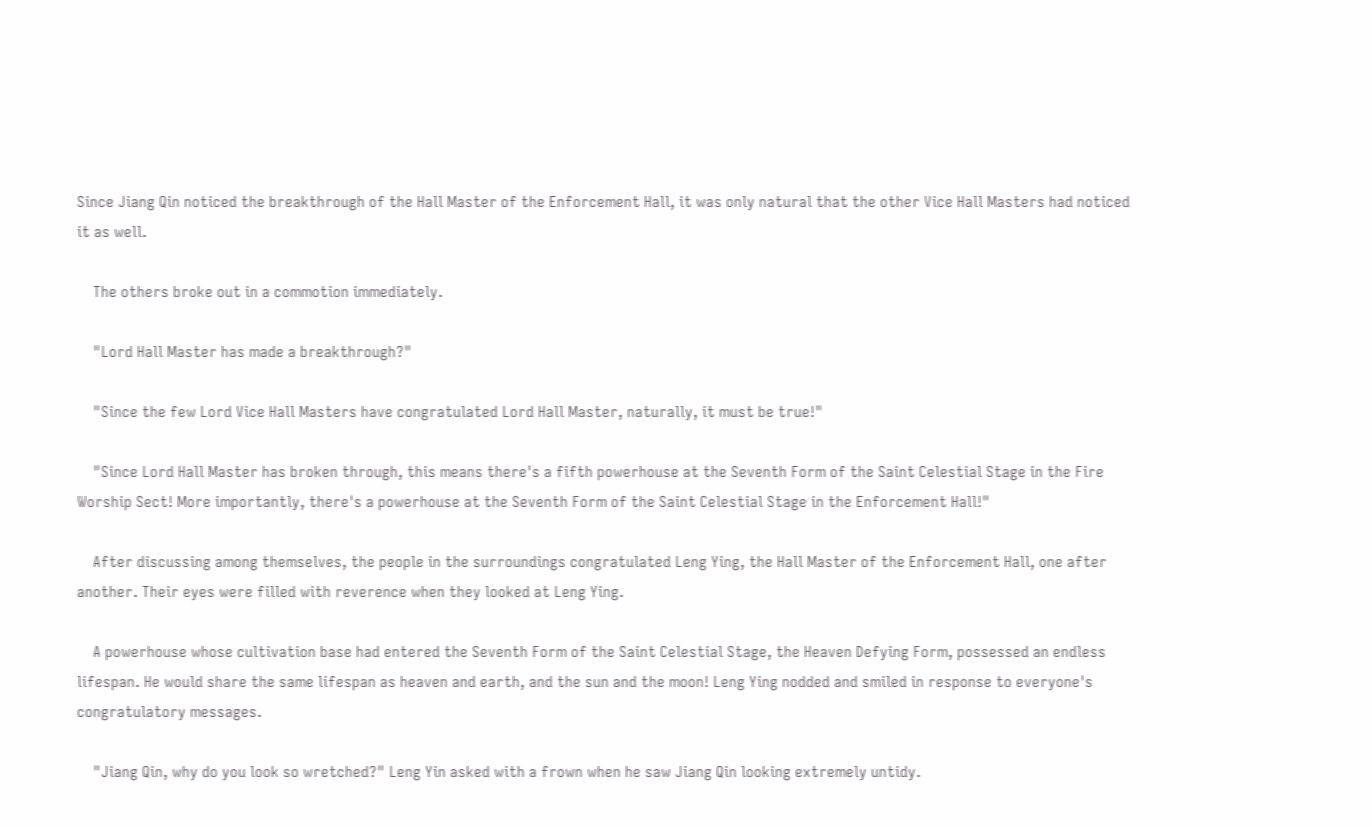Since Jiang Qin noticed the breakthrough of the Hall Master of the Enforcement Hall, it was only natural that the other Vice Hall Masters had noticed it as well.

    The others broke out in a commotion immediately.

    "Lord Hall Master has made a breakthrough?"

    "Since the few Lord Vice Hall Masters have congratulated Lord Hall Master, naturally, it must be true!"

    "Since Lord Hall Master has broken through, this means there's a fifth powerhouse at the Seventh Form of the Saint Celestial Stage in the Fire Worship Sect! More importantly, there's a powerhouse at the Seventh Form of the Saint Celestial Stage in the Enforcement Hall!"

    After discussing among themselves, the people in the surroundings congratulated Leng Ying, the Hall Master of the Enforcement Hall, one after another. Their eyes were filled with reverence when they looked at Leng Ying.

    A powerhouse whose cultivation base had entered the Seventh Form of the Saint Celestial Stage, the Heaven Defying Form, possessed an endless lifespan. He would share the same lifespan as heaven and earth, and the sun and the moon! Leng Ying nodded and smiled in response to everyone's congratulatory messages.

    "Jiang Qin, why do you look so wretched?" Leng Yin asked with a frown when he saw Jiang Qin looking extremely untidy.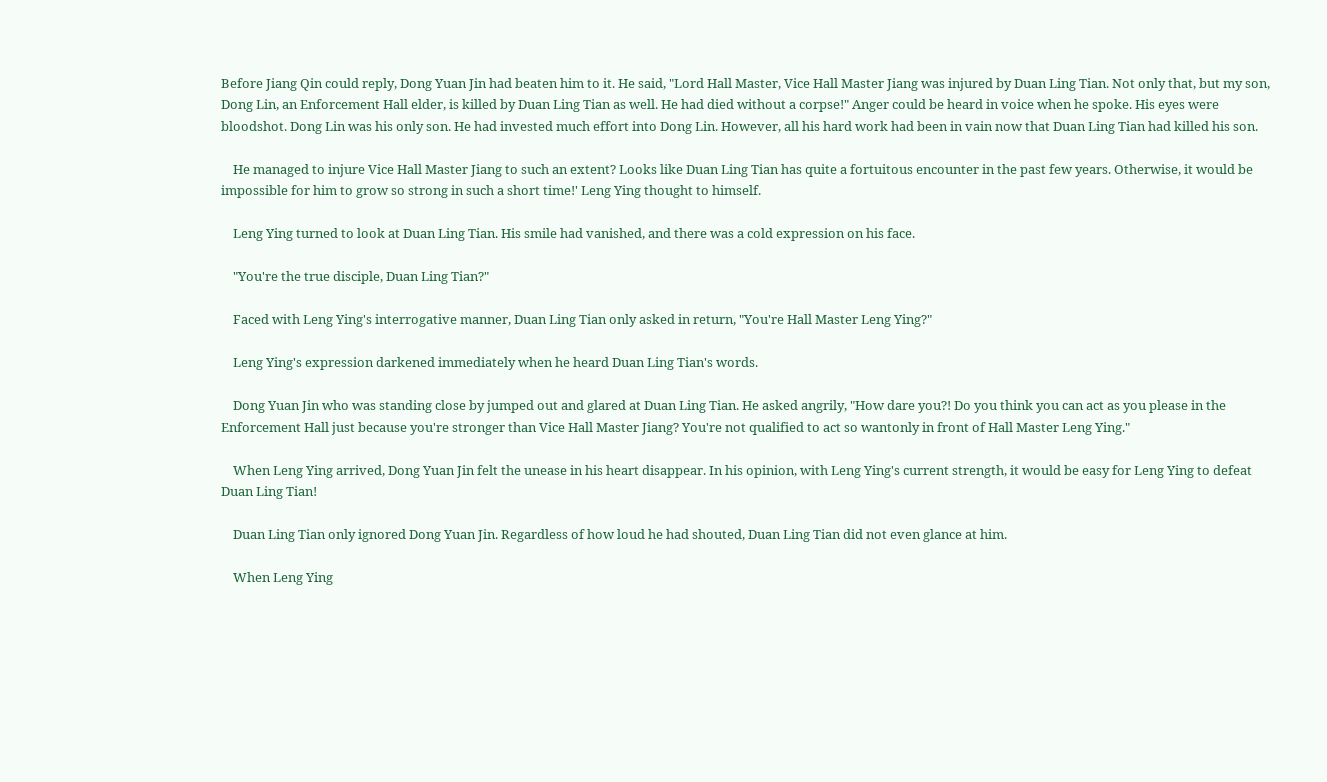Before Jiang Qin could reply, Dong Yuan Jin had beaten him to it. He said, "Lord Hall Master, Vice Hall Master Jiang was injured by Duan Ling Tian. Not only that, but my son, Dong Lin, an Enforcement Hall elder, is killed by Duan Ling Tian as well. He had died without a corpse!" Anger could be heard in voice when he spoke. His eyes were bloodshot. Dong Lin was his only son. He had invested much effort into Dong Lin. However, all his hard work had been in vain now that Duan Ling Tian had killed his son.

    He managed to injure Vice Hall Master Jiang to such an extent? Looks like Duan Ling Tian has quite a fortuitous encounter in the past few years. Otherwise, it would be impossible for him to grow so strong in such a short time!' Leng Ying thought to himself.

    Leng Ying turned to look at Duan Ling Tian. His smile had vanished, and there was a cold expression on his face.

    "You're the true disciple, Duan Ling Tian?"

    Faced with Leng Ying's interrogative manner, Duan Ling Tian only asked in return, "You're Hall Master Leng Ying?"

    Leng Ying's expression darkened immediately when he heard Duan Ling Tian's words.

    Dong Yuan Jin who was standing close by jumped out and glared at Duan Ling Tian. He asked angrily, "How dare you?! Do you think you can act as you please in the Enforcement Hall just because you're stronger than Vice Hall Master Jiang? You're not qualified to act so wantonly in front of Hall Master Leng Ying."

    When Leng Ying arrived, Dong Yuan Jin felt the unease in his heart disappear. In his opinion, with Leng Ying's current strength, it would be easy for Leng Ying to defeat Duan Ling Tian!

    Duan Ling Tian only ignored Dong Yuan Jin. Regardless of how loud he had shouted, Duan Ling Tian did not even glance at him.

    When Leng Ying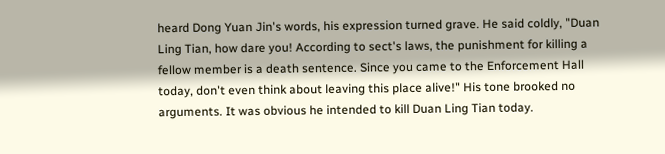heard Dong Yuan Jin's words, his expression turned grave. He said coldly, "Duan Ling Tian, how dare you! According to sect's laws, the punishment for killing a fellow member is a death sentence. Since you came to the Enforcement Hall today, don't even think about leaving this place alive!" His tone brooked no arguments. It was obvious he intended to kill Duan Ling Tian today.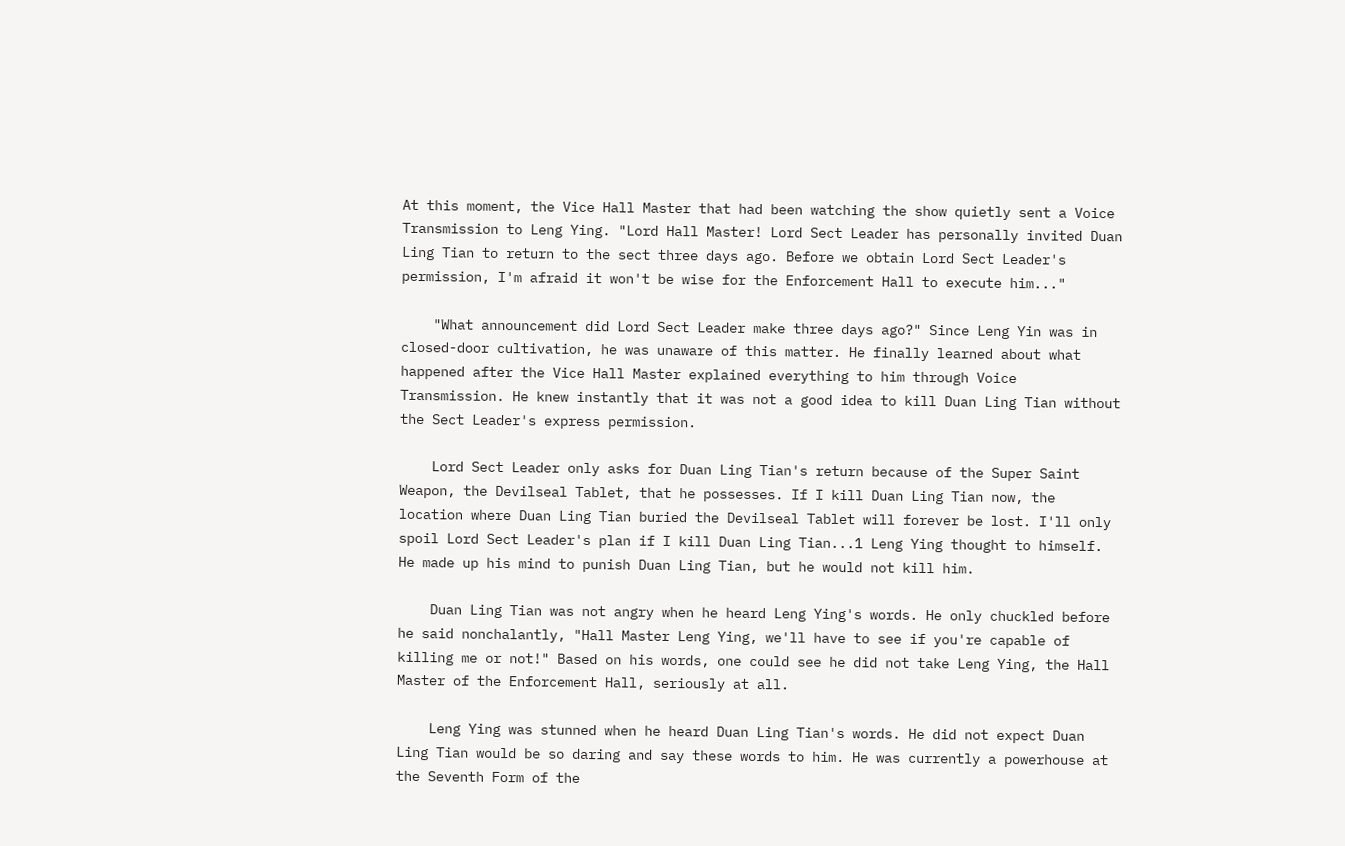At this moment, the Vice Hall Master that had been watching the show quietly sent a Voice Transmission to Leng Ying. "Lord Hall Master! Lord Sect Leader has personally invited Duan Ling Tian to return to the sect three days ago. Before we obtain Lord Sect Leader's permission, I'm afraid it won't be wise for the Enforcement Hall to execute him..."

    "What announcement did Lord Sect Leader make three days ago?" Since Leng Yin was in closed-door cultivation, he was unaware of this matter. He finally learned about what happened after the Vice Hall Master explained everything to him through Voice Transmission. He knew instantly that it was not a good idea to kill Duan Ling Tian without the Sect Leader's express permission.

    Lord Sect Leader only asks for Duan Ling Tian's return because of the Super Saint Weapon, the Devilseal Tablet, that he possesses. If I kill Duan Ling Tian now, the location where Duan Ling Tian buried the Devilseal Tablet will forever be lost. I'll only spoil Lord Sect Leader's plan if I kill Duan Ling Tian...1 Leng Ying thought to himself. He made up his mind to punish Duan Ling Tian, but he would not kill him.

    Duan Ling Tian was not angry when he heard Leng Ying's words. He only chuckled before he said nonchalantly, "Hall Master Leng Ying, we'll have to see if you're capable of killing me or not!" Based on his words, one could see he did not take Leng Ying, the Hall Master of the Enforcement Hall, seriously at all.

    Leng Ying was stunned when he heard Duan Ling Tian's words. He did not expect Duan Ling Tian would be so daring and say these words to him. He was currently a powerhouse at the Seventh Form of the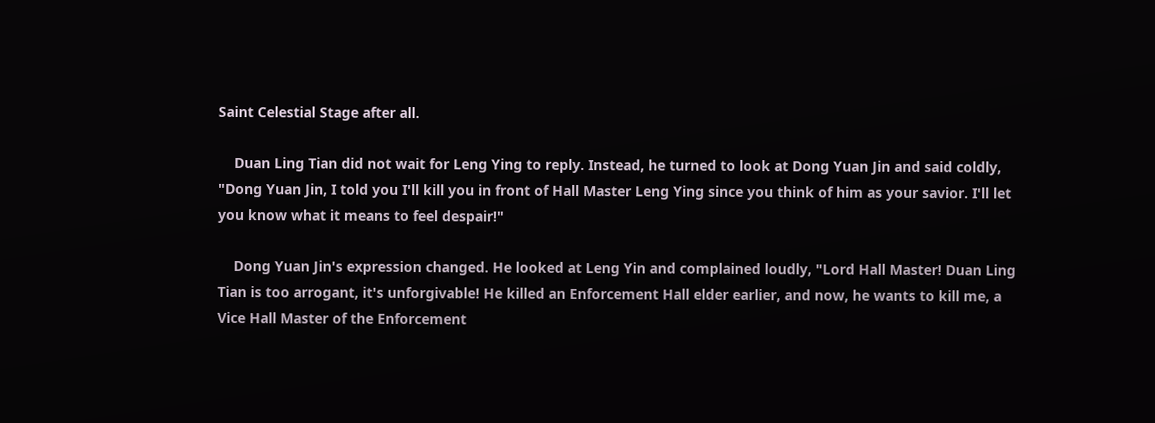Saint Celestial Stage after all.

    Duan Ling Tian did not wait for Leng Ying to reply. Instead, he turned to look at Dong Yuan Jin and said coldly, "Dong Yuan Jin, I told you I'll kill you in front of Hall Master Leng Ying since you think of him as your savior. I'll let you know what it means to feel despair!"

    Dong Yuan Jin's expression changed. He looked at Leng Yin and complained loudly, "Lord Hall Master! Duan Ling Tian is too arrogant, it's unforgivable! He killed an Enforcement Hall elder earlier, and now, he wants to kill me, a Vice Hall Master of the Enforcement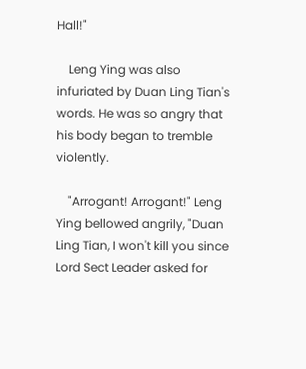Hall!"

    Leng Ying was also infuriated by Duan Ling Tian's words. He was so angry that his body began to tremble violently.

    "Arrogant! Arrogant!" Leng Ying bellowed angrily, "Duan Ling Tian, I won't kill you since Lord Sect Leader asked for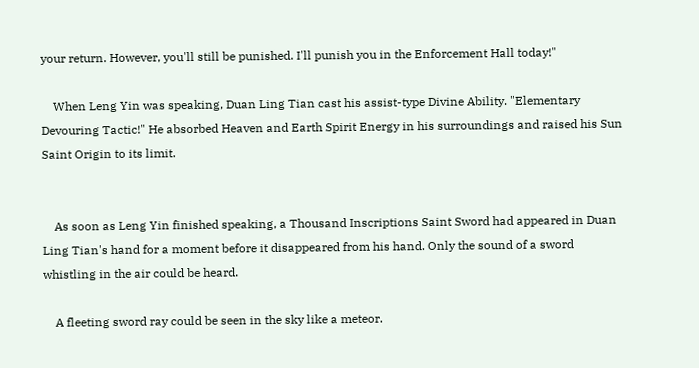your return. However, you'll still be punished. I'll punish you in the Enforcement Hall today!"

    When Leng Yin was speaking, Duan Ling Tian cast his assist-type Divine Ability. "Elementary Devouring Tactic!" He absorbed Heaven and Earth Spirit Energy in his surroundings and raised his Sun Saint Origin to its limit.


    As soon as Leng Yin finished speaking, a Thousand Inscriptions Saint Sword had appeared in Duan Ling Tian's hand for a moment before it disappeared from his hand. Only the sound of a sword whistling in the air could be heard.

    A fleeting sword ray could be seen in the sky like a meteor.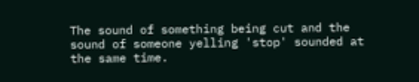The sound of something being cut and the sound of someone yelling 'stop' sounded at the same time.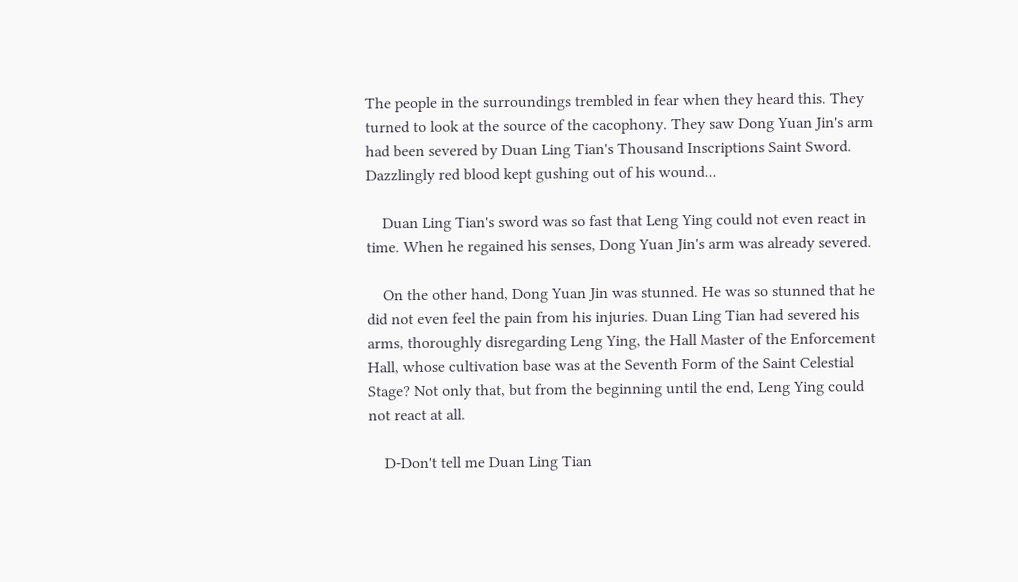The people in the surroundings trembled in fear when they heard this. They turned to look at the source of the cacophony. They saw Dong Yuan Jin's arm had been severed by Duan Ling Tian's Thousand Inscriptions Saint Sword. Dazzlingly red blood kept gushing out of his wound...

    Duan Ling Tian's sword was so fast that Leng Ying could not even react in time. When he regained his senses, Dong Yuan Jin's arm was already severed.

    On the other hand, Dong Yuan Jin was stunned. He was so stunned that he did not even feel the pain from his injuries. Duan Ling Tian had severed his arms, thoroughly disregarding Leng Ying, the Hall Master of the Enforcement Hall, whose cultivation base was at the Seventh Form of the Saint Celestial Stage? Not only that, but from the beginning until the end, Leng Ying could not react at all.

    D-Don't tell me Duan Ling Tian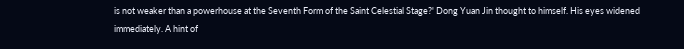is not weaker than a powerhouse at the Seventh Form of the Saint Celestial Stage?' Dong Yuan Jin thought to himself. His eyes widened immediately. A hint of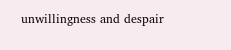unwillingness and despair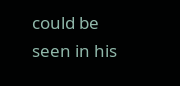could be seen in his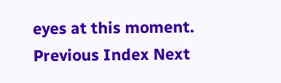eyes at this moment.
Previous Index Next